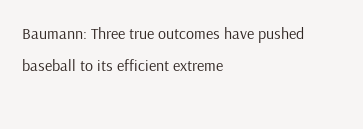Baumann: Three true outcomes have pushed baseball to its efficient extreme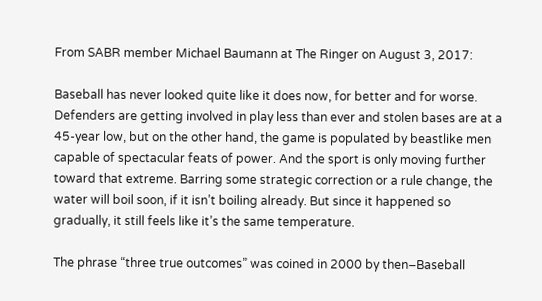From SABR member Michael Baumann at The Ringer on August 3, 2017:

Baseball has never looked quite like it does now, for better and for worse. Defenders are getting involved in play less than ever and stolen bases are at a 45-year low, but on the other hand, the game is populated by beastlike men capable of spectacular feats of power. And the sport is only moving further toward that extreme. Barring some strategic correction or a rule change, the water will boil soon, if it isn’t boiling already. But since it happened so gradually, it still feels like it’s the same temperature.

The phrase “three true outcomes” was coined in 2000 by then–Baseball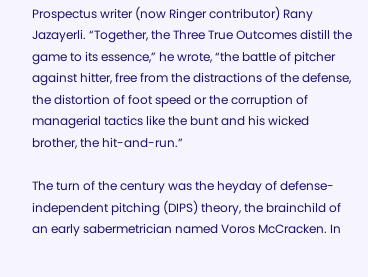Prospectus writer (now Ringer contributor) Rany Jazayerli. “Together, the Three True Outcomes distill the game to its essence,” he wrote, “the battle of pitcher against hitter, free from the distractions of the defense, the distortion of foot speed or the corruption of managerial tactics like the bunt and his wicked brother, the hit-and-run.”

The turn of the century was the heyday of defense-independent pitching (DIPS) theory, the brainchild of an early sabermetrician named Voros McCracken. In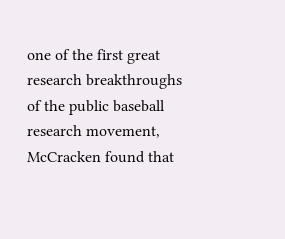one of the first great research breakthroughs of the public baseball research movement, McCracken found that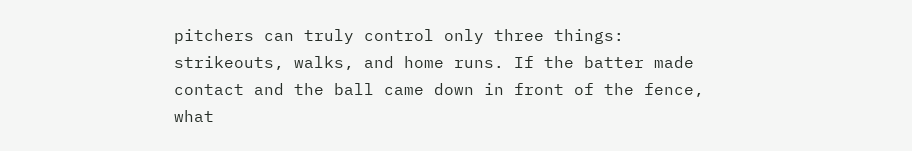pitchers can truly control only three things: strikeouts, walks, and home runs. If the batter made contact and the ball came down in front of the fence, what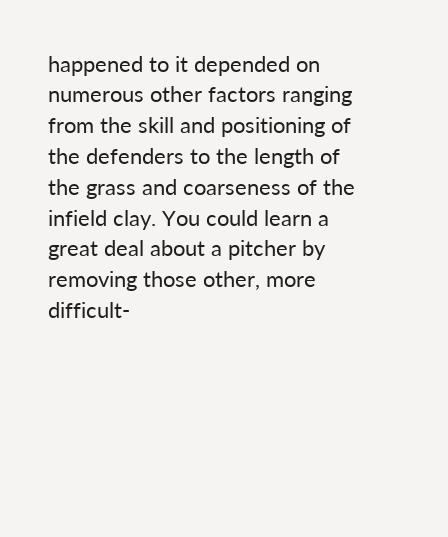happened to it depended on numerous other factors ranging from the skill and positioning of the defenders to the length of the grass and coarseness of the infield clay. You could learn a great deal about a pitcher by removing those other, more difficult-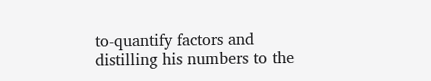to-quantify factors and distilling his numbers to the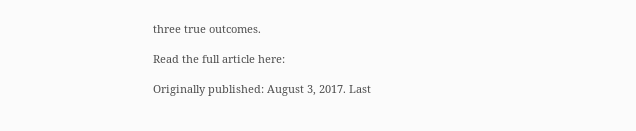three true outcomes.

Read the full article here:

Originally published: August 3, 2017. Last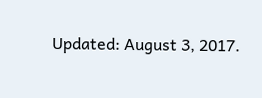Updated: August 3, 2017.